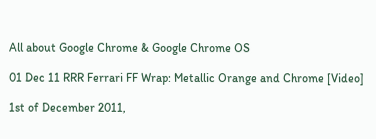All about Google Chrome & Google Chrome OS

01 Dec 11 RRR Ferrari FF Wrap: Metallic Orange and Chrome [Video]

1st of December 2011,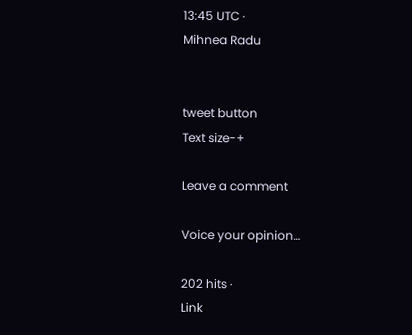13:45 UTC ·
Mihnea Radu


tweet button
Text size-+

Leave a comment

Voice your opinion…

202 hits ·
Link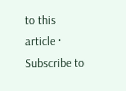to this article ·
Subscribe to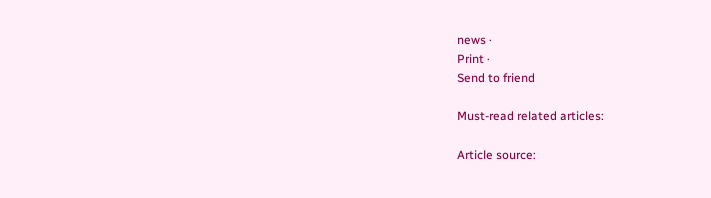news ·
Print ·
Send to friend

Must-read related articles:

Article source: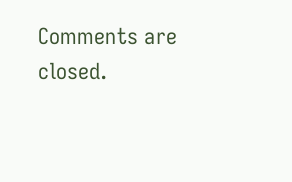Comments are closed.